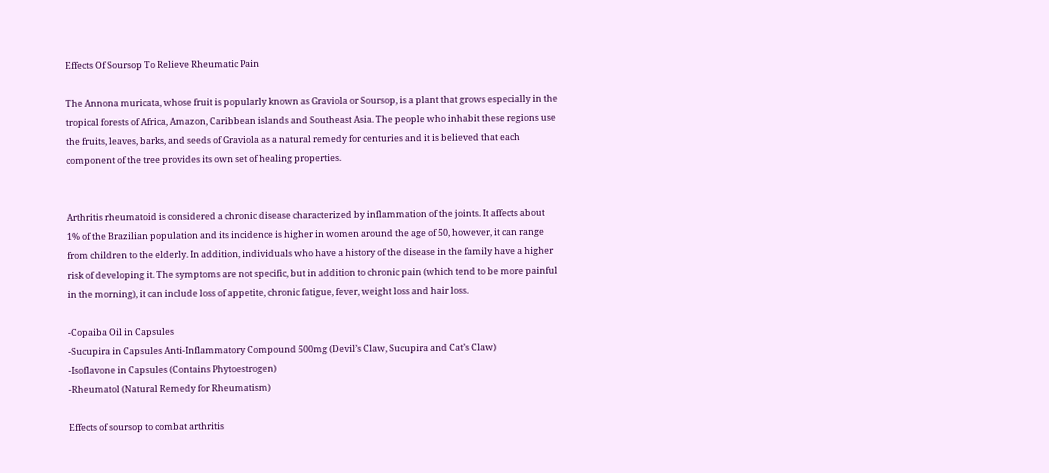Effects Of Soursop To Relieve Rheumatic Pain

The Annona muricata, whose fruit is popularly known as Graviola or Soursop, is a plant that grows especially in the tropical forests of Africa, Amazon, Caribbean islands and Southeast Asia. The people who inhabit these regions use the fruits, leaves, barks, and seeds of Graviola as a natural remedy for centuries and it is believed that each component of the tree provides its own set of healing properties.


Arthritis rheumatoid is considered a chronic disease characterized by inflammation of the joints. It affects about 1% of the Brazilian population and its incidence is higher in women around the age of 50, however, it can range from children to the elderly. In addition, individuals who have a history of the disease in the family have a higher risk of developing it. The symptoms are not specific, but in addition to chronic pain (which tend to be more painful in the morning), it can include loss of appetite, chronic fatigue, fever, weight loss and hair loss.

-Copaiba Oil in Capsules
-Sucupira in Capsules Anti-Inflammatory Compound 500mg (Devil’s Claw, Sucupira and Cat’s Claw)
-Isoflavone in Capsules (Contains Phytoestrogen)
-Rheumatol (Natural Remedy for Rheumatism)

Effects of soursop to combat arthritis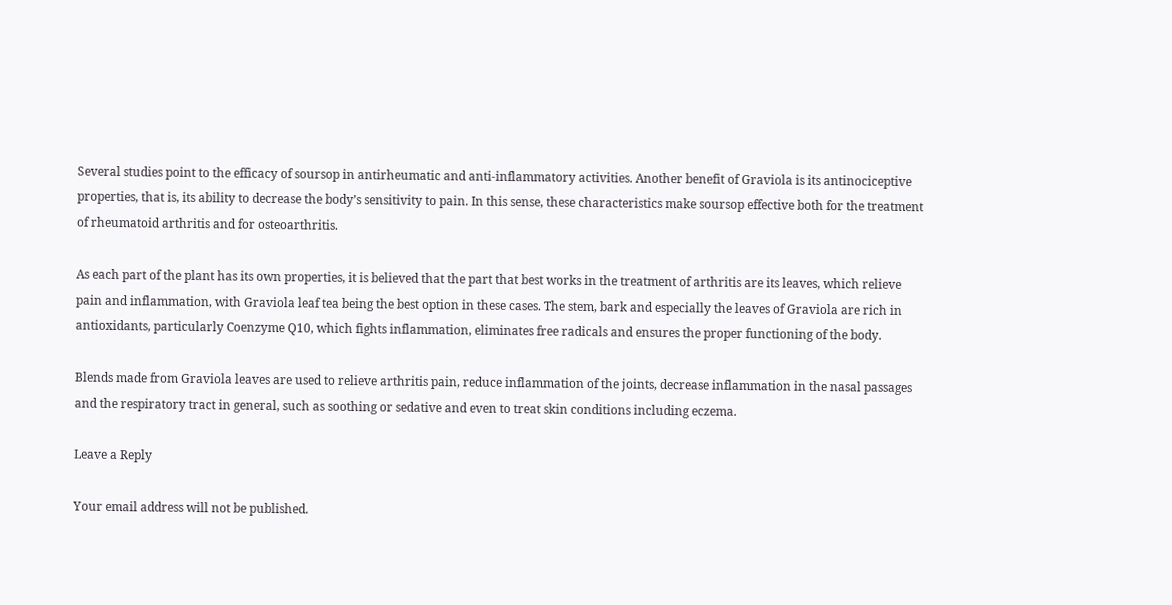Several studies point to the efficacy of soursop in antirheumatic and anti-inflammatory activities. Another benefit of Graviola is its antinociceptive properties, that is, its ability to decrease the body’s sensitivity to pain. In this sense, these characteristics make soursop effective both for the treatment of rheumatoid arthritis and for osteoarthritis.

As each part of the plant has its own properties, it is believed that the part that best works in the treatment of arthritis are its leaves, which relieve pain and inflammation, with Graviola leaf tea being the best option in these cases. The stem, bark and especially the leaves of Graviola are rich in antioxidants, particularly Coenzyme Q10, which fights inflammation, eliminates free radicals and ensures the proper functioning of the body.

Blends made from Graviola leaves are used to relieve arthritis pain, reduce inflammation of the joints, decrease inflammation in the nasal passages and the respiratory tract in general, such as soothing or sedative and even to treat skin conditions including eczema.

Leave a Reply

Your email address will not be published.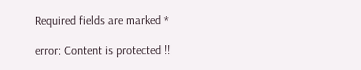Required fields are marked *

error: Content is protected !!